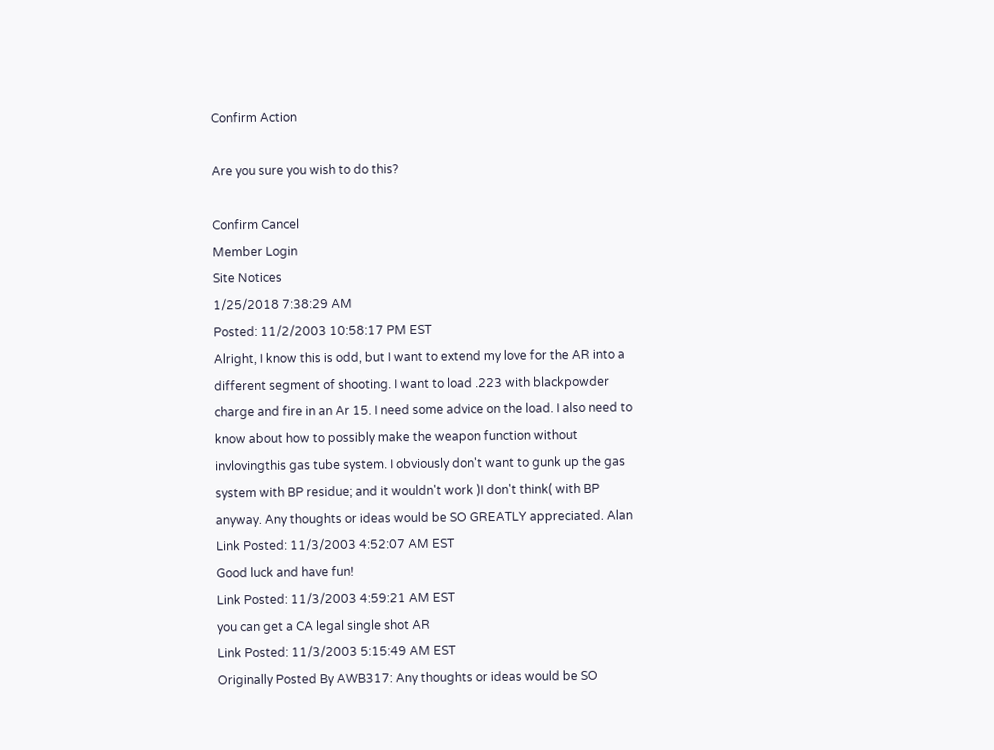Confirm Action

Are you sure you wish to do this?

Confirm Cancel
Member Login
Site Notices
1/25/2018 7:38:29 AM
Posted: 11/2/2003 10:58:17 PM EST
Alright, I know this is odd, but I want to extend my love for the AR into a different segment of shooting. I want to load .223 with blackpowder charge and fire in an Ar 15. I need some advice on the load. I also need to know about how to possibly make the weapon function without invlovingthis gas tube system. I obviously don't want to gunk up the gas system with BP residue; and it wouldn't work )I don't think( with BP anyway. Any thoughts or ideas would be SO GREATLY appreciated. Alan
Link Posted: 11/3/2003 4:52:07 AM EST
Good luck and have fun!
Link Posted: 11/3/2003 4:59:21 AM EST
you can get a CA legal single shot AR
Link Posted: 11/3/2003 5:15:49 AM EST
Originally Posted By AWB317: Any thoughts or ideas would be SO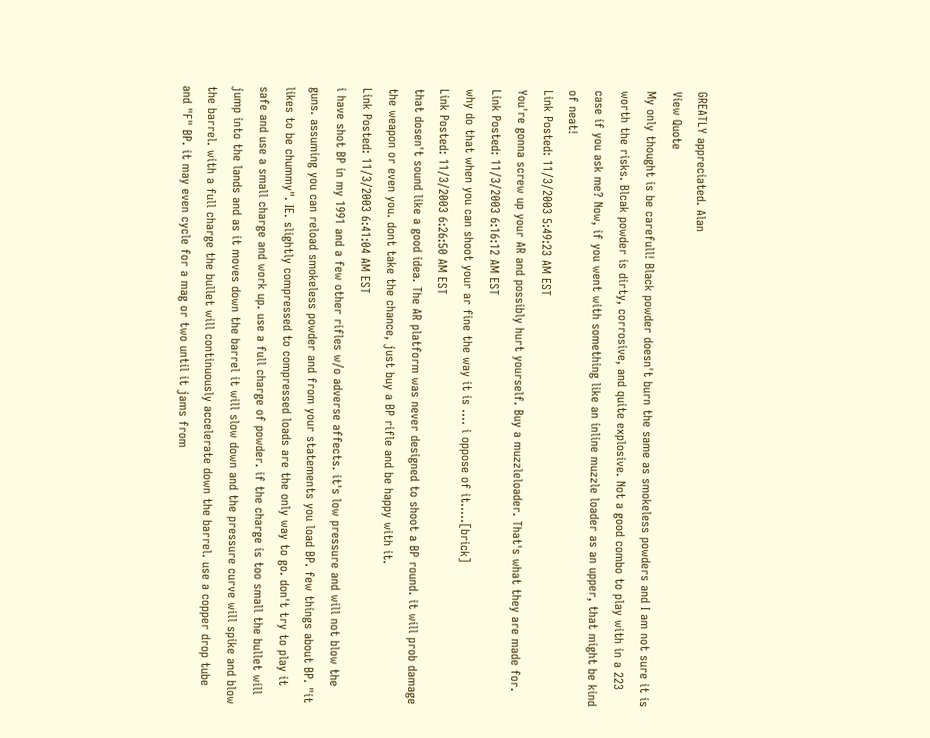GREATLY appreciated. Alan
View Quote
My only thought is be carefull! Black powder doesn't burn the same as smokeless powders and I am not sure it is worth the risks. Blcak powder is dirty, corrosive, and quite explosive. Not a good combo to play with in a 223 case if you ask me? Now, if you went with something like an inline muzzle loader as an upper, that might be kind of neat!
Link Posted: 11/3/2003 5:49:23 AM EST
You're gonna screw up your AR and possibly hurt yourself. Buy a muzzleloader. That's what they are made for.
Link Posted: 11/3/2003 6:16:12 AM EST
why do that when you can shoot your ar fine the way it is .... i oppose of it.....[brick]
Link Posted: 11/3/2003 6:26:50 AM EST
that dosen't sound like a good idea. The AR platform was never designed to shoot a BP round. it will prob damage the weapon or even you. dont take the chance, just buy a BP rifle and be happy with it.
Link Posted: 11/3/2003 6:41:04 AM EST
i have shot BP in my 1991 and a few other rifles w/o adverse affects. it's low pressure and will not blow the guns. assuming you can reload smokeless powder and from your statements you load BP. few things about BP. "it likes to be chummy". IE. slightly compressed to compressed loads are the only way to go. don't try to play it safe and use a small charge and work up. use a full charge of powder. if the charge is too small the bullet will jump into the lands and as it moves down the barrel it will slow down and the pressure curve will spike and blow the barrel. with a full charge the bullet will continuously accelerate down the barrel. use a copper drop tube and "F" BP. it may even cycle for a mag or two until it jams from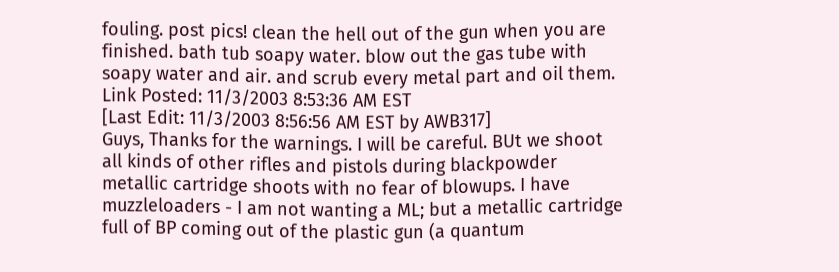fouling. post pics! clean the hell out of the gun when you are finished. bath tub soapy water. blow out the gas tube with soapy water and air. and scrub every metal part and oil them.
Link Posted: 11/3/2003 8:53:36 AM EST
[Last Edit: 11/3/2003 8:56:56 AM EST by AWB317]
Guys, Thanks for the warnings. I will be careful. BUt we shoot all kinds of other rifles and pistols during blackpowder metallic cartridge shoots with no fear of blowups. I have muzzleloaders - I am not wanting a ML; but a metallic cartridge full of BP coming out of the plastic gun (a quantum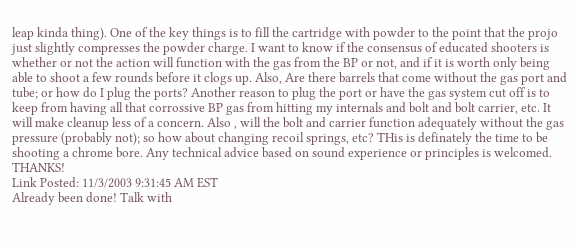leap kinda thing). One of the key things is to fill the cartridge with powder to the point that the projo just slightly compresses the powder charge. I want to know if the consensus of educated shooters is whether or not the action will function with the gas from the BP or not, and if it is worth only being able to shoot a few rounds before it clogs up. Also, Are there barrels that come without the gas port and tube; or how do I plug the ports? Another reason to plug the port or have the gas system cut off is to keep from having all that corrossive BP gas from hitting my internals and bolt and bolt carrier, etc. It will make cleanup less of a concern. Also , will the bolt and carrier function adequately without the gas pressure (probably not); so how about changing recoil springs, etc? THis is definately the time to be shooting a chrome bore. Any technical advice based on sound experience or principles is welcomed. THANKS!
Link Posted: 11/3/2003 9:31:45 AM EST
Already been done! Talk with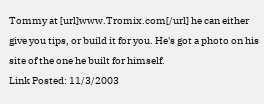Tommy at [url]www.Tromix.com[/url] he can either give you tips, or build it for you. He's got a photo on his site of the one he built for himself.
Link Posted: 11/3/2003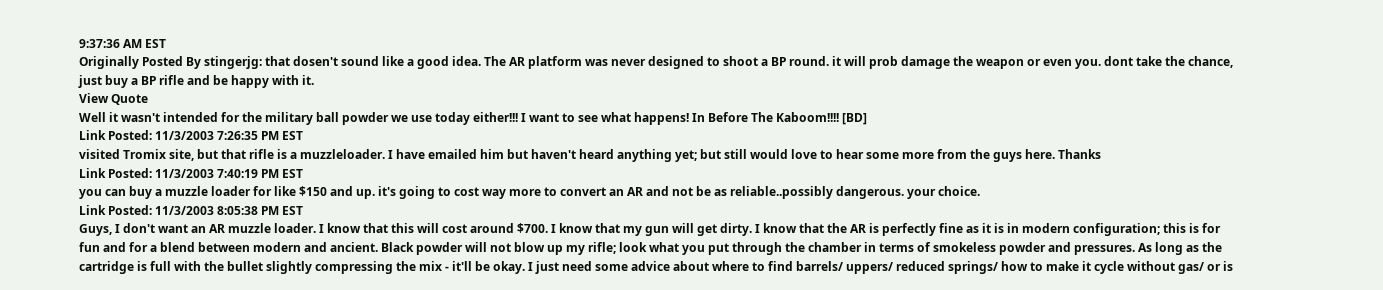9:37:36 AM EST
Originally Posted By stingerjg: that dosen't sound like a good idea. The AR platform was never designed to shoot a BP round. it will prob damage the weapon or even you. dont take the chance, just buy a BP rifle and be happy with it.
View Quote
Well it wasn't intended for the military ball powder we use today either!!! I want to see what happens! In Before The Kaboom!!!! [BD]
Link Posted: 11/3/2003 7:26:35 PM EST
visited Tromix site, but that rifle is a muzzleloader. I have emailed him but haven't heard anything yet; but still would love to hear some more from the guys here. Thanks
Link Posted: 11/3/2003 7:40:19 PM EST
you can buy a muzzle loader for like $150 and up. it's going to cost way more to convert an AR and not be as reliable..possibly dangerous. your choice.
Link Posted: 11/3/2003 8:05:38 PM EST
Guys, I don't want an AR muzzle loader. I know that this will cost around $700. I know that my gun will get dirty. I know that the AR is perfectly fine as it is in modern configuration; this is for fun and for a blend between modern and ancient. Black powder will not blow up my rifle; look what you put through the chamber in terms of smokeless powder and pressures. As long as the cartridge is full with the bullet slightly compressing the mix - it'll be okay. I just need some advice about where to find barrels/ uppers/ reduced springs/ how to make it cycle without gas/ or is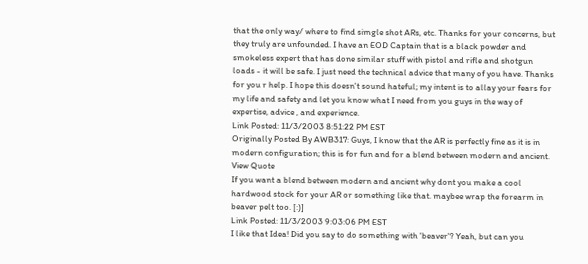that the only way/ where to find simgle shot ARs, etc. Thanks for your concerns, but they truly are unfounded. I have an EOD Captain that is a black powder and smokeless expert that has done similar stuff with pistol and rifle and shotgun loads - it will be safe. I just need the technical advice that many of you have. Thanks for you r help. I hope this doesn't sound hateful; my intent is to allay your fears for my life and safety and let you know what I need from you guys in the way of expertise, advice , and experience.
Link Posted: 11/3/2003 8:51:22 PM EST
Originally Posted By AWB317: Guys, I know that the AR is perfectly fine as it is in modern configuration; this is for fun and for a blend between modern and ancient.
View Quote
If you want a blend between modern and ancient why dont you make a cool hardwood stock for your AR or something like that. maybee wrap the forearm in beaver pelt too. [:)]
Link Posted: 11/3/2003 9:03:06 PM EST
I like that Idea! Did you say to do something with 'beaver'? Yeah, but can you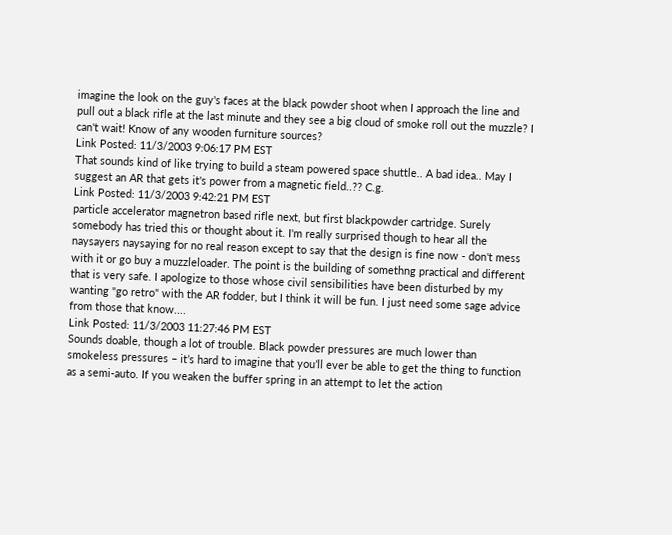imagine the look on the guy's faces at the black powder shoot when I approach the line and pull out a black rifle at the last minute and they see a big cloud of smoke roll out the muzzle? I can't wait! Know of any wooden furniture sources?
Link Posted: 11/3/2003 9:06:17 PM EST
That sounds kind of like trying to build a steam powered space shuttle.. A bad idea.. May I suggest an AR that gets it's power from a magnetic field..?? C.g.
Link Posted: 11/3/2003 9:42:21 PM EST
particle accelerator magnetron based rifle next, but first blackpowder cartridge. Surely somebody has tried this or thought about it. I'm really surprised though to hear all the naysayers naysaying for no real reason except to say that the design is fine now - don't mess with it or go buy a muzzleloader. The point is the building of somethng practical and different that is very safe. I apologize to those whose civil sensibilities have been disturbed by my wanting "go retro" with the AR fodder, but I think it will be fun. I just need some sage advice from those that know....
Link Posted: 11/3/2003 11:27:46 PM EST
Sounds doable, though a lot of trouble. Black powder pressures are much lower than smokeless pressures – it’s hard to imagine that you’ll ever be able to get the thing to function as a semi-auto. If you weaken the buffer spring in an attempt to let the action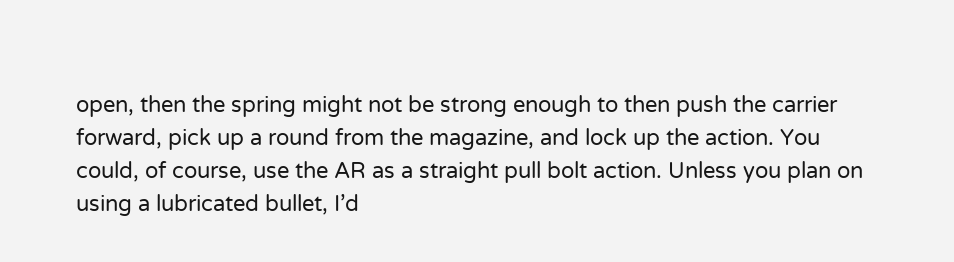open, then the spring might not be strong enough to then push the carrier forward, pick up a round from the magazine, and lock up the action. You could, of course, use the AR as a straight pull bolt action. Unless you plan on using a lubricated bullet, I’d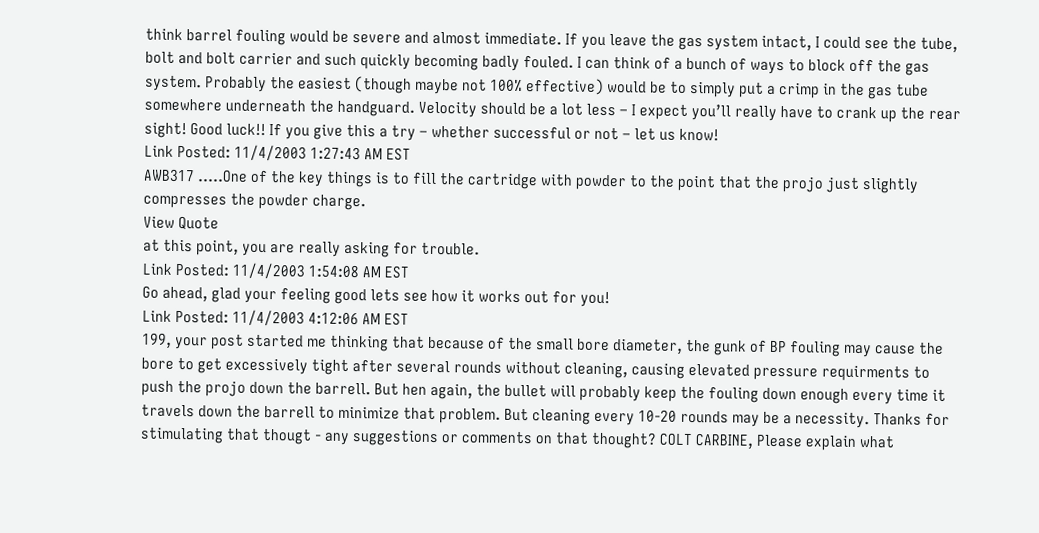think barrel fouling would be severe and almost immediate. If you leave the gas system intact, I could see the tube, bolt and bolt carrier and such quickly becoming badly fouled. I can think of a bunch of ways to block off the gas system. Probably the easiest (though maybe not 100% effective) would be to simply put a crimp in the gas tube somewhere underneath the handguard. Velocity should be a lot less – I expect you’ll really have to crank up the rear sight! Good luck!! If you give this a try – whether successful or not – let us know!
Link Posted: 11/4/2003 1:27:43 AM EST
AWB317 .....One of the key things is to fill the cartridge with powder to the point that the projo just slightly compresses the powder charge.
View Quote
at this point, you are really asking for trouble.
Link Posted: 11/4/2003 1:54:08 AM EST
Go ahead, glad your feeling good lets see how it works out for you!
Link Posted: 11/4/2003 4:12:06 AM EST
199, your post started me thinking that because of the small bore diameter, the gunk of BP fouling may cause the bore to get excessively tight after several rounds without cleaning, causing elevated pressure requirments to push the projo down the barrell. But hen again, the bullet will probably keep the fouling down enough every time it travels down the barrell to minimize that problem. But cleaning every 10-20 rounds may be a necessity. Thanks for stimulating that thougt - any suggestions or comments on that thought? COLT CARBINE, Please explain what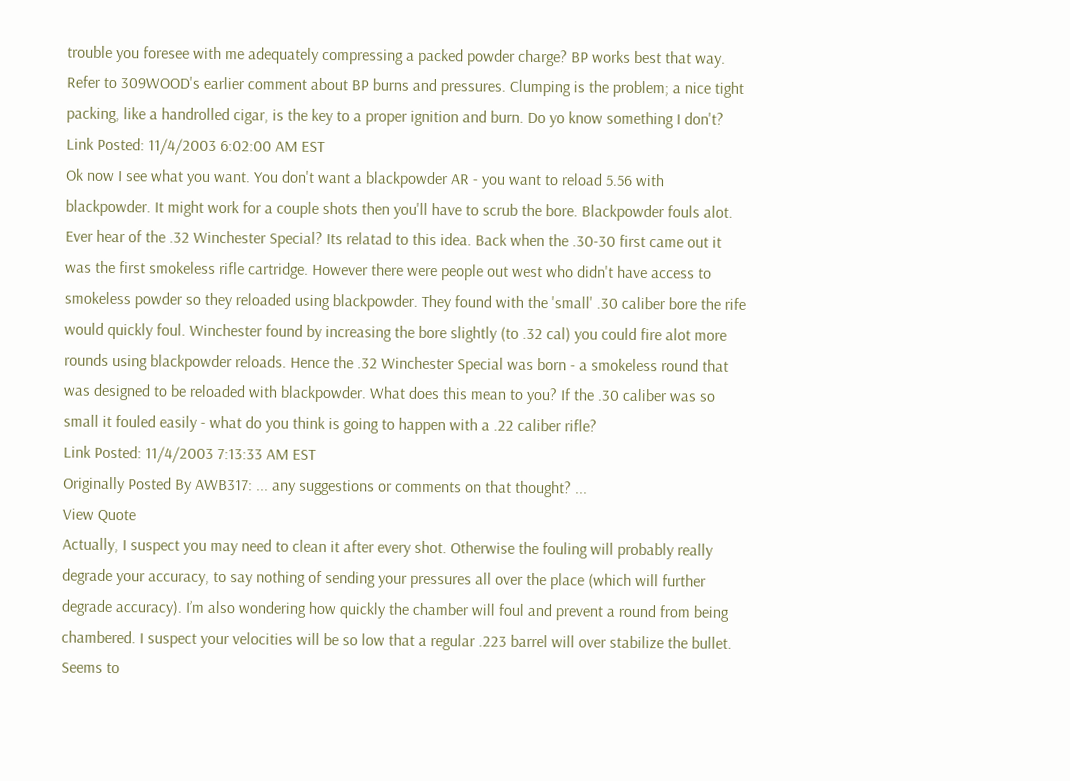trouble you foresee with me adequately compressing a packed powder charge? BP works best that way. Refer to 309WOOD's earlier comment about BP burns and pressures. Clumping is the problem; a nice tight packing, like a handrolled cigar, is the key to a proper ignition and burn. Do yo know something I don't?
Link Posted: 11/4/2003 6:02:00 AM EST
Ok now I see what you want. You don't want a blackpowder AR - you want to reload 5.56 with blackpowder. It might work for a couple shots then you'll have to scrub the bore. Blackpowder fouls alot. Ever hear of the .32 Winchester Special? Its relatad to this idea. Back when the .30-30 first came out it was the first smokeless rifle cartridge. However there were people out west who didn't have access to smokeless powder so they reloaded using blackpowder. They found with the 'small' .30 caliber bore the rife would quickly foul. Winchester found by increasing the bore slightly (to .32 cal) you could fire alot more rounds using blackpowder reloads. Hence the .32 Winchester Special was born - a smokeless round that was designed to be reloaded with blackpowder. What does this mean to you? If the .30 caliber was so small it fouled easily - what do you think is going to happen with a .22 caliber rifle?
Link Posted: 11/4/2003 7:13:33 AM EST
Originally Posted By AWB317: ... any suggestions or comments on that thought? ...
View Quote
Actually, I suspect you may need to clean it after every shot. Otherwise the fouling will probably really degrade your accuracy, to say nothing of sending your pressures all over the place (which will further degrade accuracy). I’m also wondering how quickly the chamber will foul and prevent a round from being chambered. I suspect your velocities will be so low that a regular .223 barrel will over stabilize the bullet. Seems to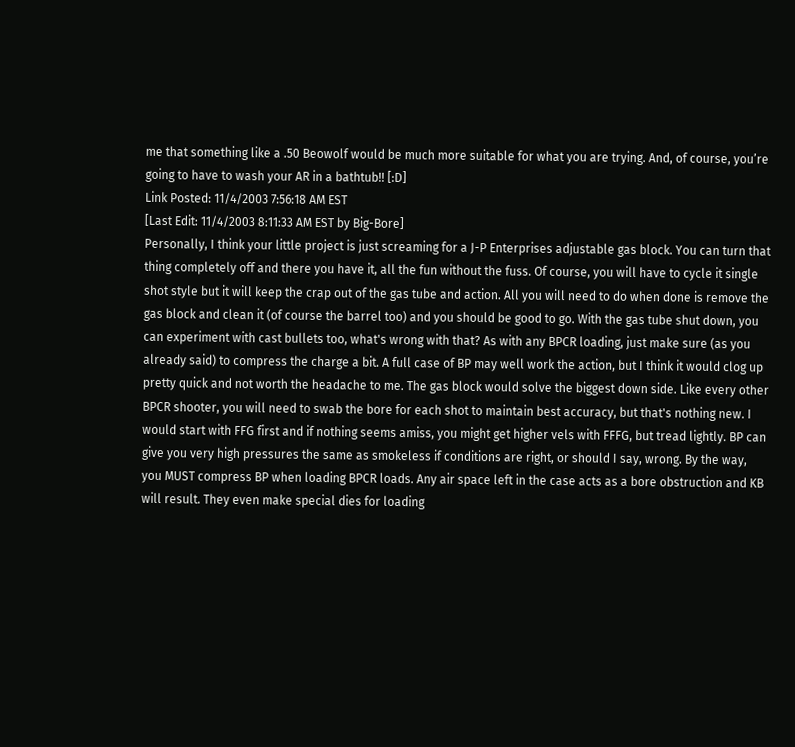me that something like a .50 Beowolf would be much more suitable for what you are trying. And, of course, you’re going to have to wash your AR in a bathtub!! [:D]
Link Posted: 11/4/2003 7:56:18 AM EST
[Last Edit: 11/4/2003 8:11:33 AM EST by Big-Bore]
Personally, I think your little project is just screaming for a J-P Enterprises adjustable gas block. You can turn that thing completely off and there you have it, all the fun without the fuss. Of course, you will have to cycle it single shot style but it will keep the crap out of the gas tube and action. All you will need to do when done is remove the gas block and clean it (of course the barrel too) and you should be good to go. With the gas tube shut down, you can experiment with cast bullets too, what's wrong with that? As with any BPCR loading, just make sure (as you already said) to compress the charge a bit. A full case of BP may well work the action, but I think it would clog up pretty quick and not worth the headache to me. The gas block would solve the biggest down side. Like every other BPCR shooter, you will need to swab the bore for each shot to maintain best accuracy, but that's nothing new. I would start with FFG first and if nothing seems amiss, you might get higher vels with FFFG, but tread lightly. BP can give you very high pressures the same as smokeless if conditions are right, or should I say, wrong. By the way, you MUST compress BP when loading BPCR loads. Any air space left in the case acts as a bore obstruction and KB will result. They even make special dies for loading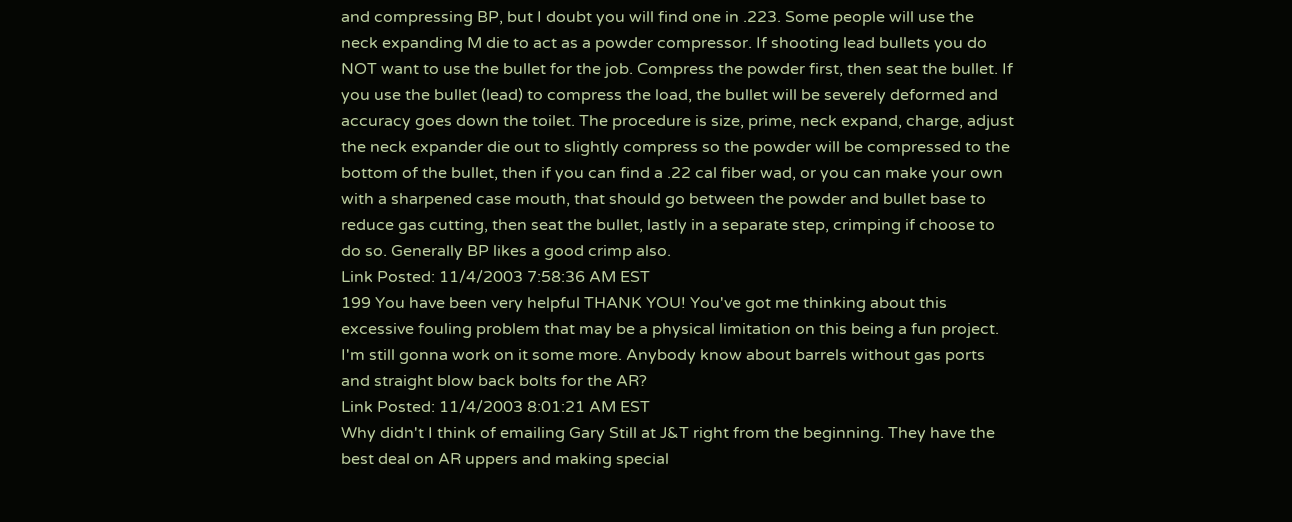and compressing BP, but I doubt you will find one in .223. Some people will use the neck expanding M die to act as a powder compressor. If shooting lead bullets you do NOT want to use the bullet for the job. Compress the powder first, then seat the bullet. If you use the bullet (lead) to compress the load, the bullet will be severely deformed and accuracy goes down the toilet. The procedure is size, prime, neck expand, charge, adjust the neck expander die out to slightly compress so the powder will be compressed to the bottom of the bullet, then if you can find a .22 cal fiber wad, or you can make your own with a sharpened case mouth, that should go between the powder and bullet base to reduce gas cutting, then seat the bullet, lastly in a separate step, crimping if choose to do so. Generally BP likes a good crimp also.
Link Posted: 11/4/2003 7:58:36 AM EST
199 You have been very helpful THANK YOU! You've got me thinking about this excessive fouling problem that may be a physical limitation on this being a fun project. I'm still gonna work on it some more. Anybody know about barrels without gas ports and straight blow back bolts for the AR?
Link Posted: 11/4/2003 8:01:21 AM EST
Why didn't I think of emailing Gary Still at J&T right from the beginning. They have the best deal on AR uppers and making special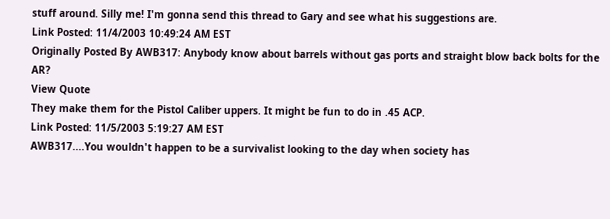stuff around. Silly me! I'm gonna send this thread to Gary and see what his suggestions are.
Link Posted: 11/4/2003 10:49:24 AM EST
Originally Posted By AWB317: Anybody know about barrels without gas ports and straight blow back bolts for the AR?
View Quote
They make them for the Pistol Caliber uppers. It might be fun to do in .45 ACP.
Link Posted: 11/5/2003 5:19:27 AM EST
AWB317....You wouldn't happen to be a survivalist looking to the day when society has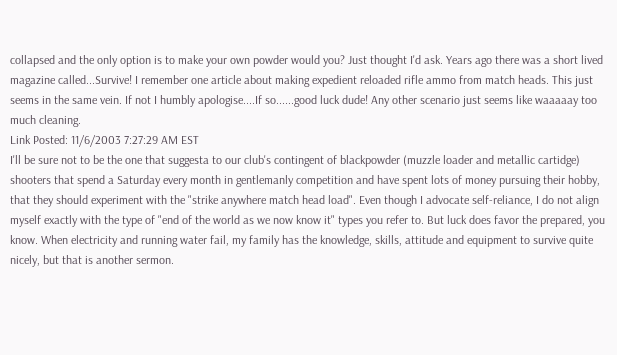collapsed and the only option is to make your own powder would you? Just thought I'd ask. Years ago there was a short lived magazine called...Survive! I remember one article about making expedient reloaded rifle ammo from match heads. This just seems in the same vein. If not I humbly apologise....If so......good luck dude! Any other scenario just seems like waaaaay too much cleaning.
Link Posted: 11/6/2003 7:27:29 AM EST
I'll be sure not to be the one that suggesta to our club's contingent of blackpowder (muzzle loader and metallic cartidge) shooters that spend a Saturday every month in gentlemanly competition and have spent lots of money pursuing their hobby, that they should experiment with the "strike anywhere match head load". Even though I advocate self-reliance, I do not align myself exactly with the type of "end of the world as we now know it" types you refer to. But luck does favor the prepared, you know. When electricity and running water fail, my family has the knowledge, skills, attitude and equipment to survive quite nicely, but that is another sermon.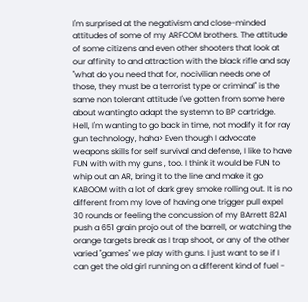I'm surprised at the negativism and close-minded attitudes of some of my ARFCOM brothers. The attitude of some citizens and even other shooters that look at our affinity to and attraction with the black rifle and say "what do you need that for, nocivilian needs one of those, they must be a terrorist type or criminal" is the same non tolerant attitude I've gotten from some here about wantingto adapt the systemn to BP cartridge. Hell, I'm wanting to go back in time, not modify it for ray gun technology, haha> Even though I advocate weapons skills for self survival and defense, I like to have FUN with with my guns , too. I think it would be FUN to whip out an AR, bring it to the line and make it go KABOOM with a lot of dark grey smoke rolling out. It is no different from my love of having one trigger pull expel 30 rounds or feeling the concussion of my BArrett 82A1 push a 651 grain projo out of the barrell, or watching the orange targets break as I trap shoot, or any of the other varied "games" we play with guns. I just want to se if I can get the old girl running on a different kind of fuel -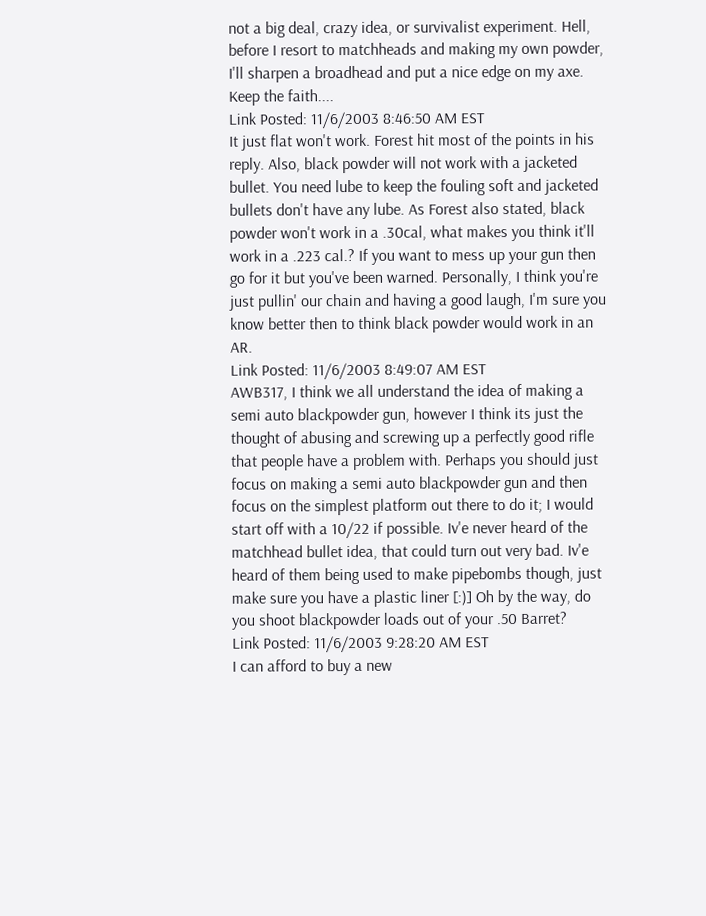not a big deal, crazy idea, or survivalist experiment. Hell, before I resort to matchheads and making my own powder, I'll sharpen a broadhead and put a nice edge on my axe. Keep the faith....
Link Posted: 11/6/2003 8:46:50 AM EST
It just flat won't work. Forest hit most of the points in his reply. Also, black powder will not work with a jacketed bullet. You need lube to keep the fouling soft and jacketed bullets don't have any lube. As Forest also stated, black powder won't work in a .30cal, what makes you think it'll work in a .223 cal.? If you want to mess up your gun then go for it but you've been warned. Personally, I think you're just pullin' our chain and having a good laugh, I'm sure you know better then to think black powder would work in an AR.
Link Posted: 11/6/2003 8:49:07 AM EST
AWB317, I think we all understand the idea of making a semi auto blackpowder gun, however I think its just the thought of abusing and screwing up a perfectly good rifle that people have a problem with. Perhaps you should just focus on making a semi auto blackpowder gun and then focus on the simplest platform out there to do it; I would start off with a 10/22 if possible. Iv'e never heard of the matchhead bullet idea, that could turn out very bad. Iv'e heard of them being used to make pipebombs though, just make sure you have a plastic liner [:)] Oh by the way, do you shoot blackpowder loads out of your .50 Barret?
Link Posted: 11/6/2003 9:28:20 AM EST
I can afford to buy a new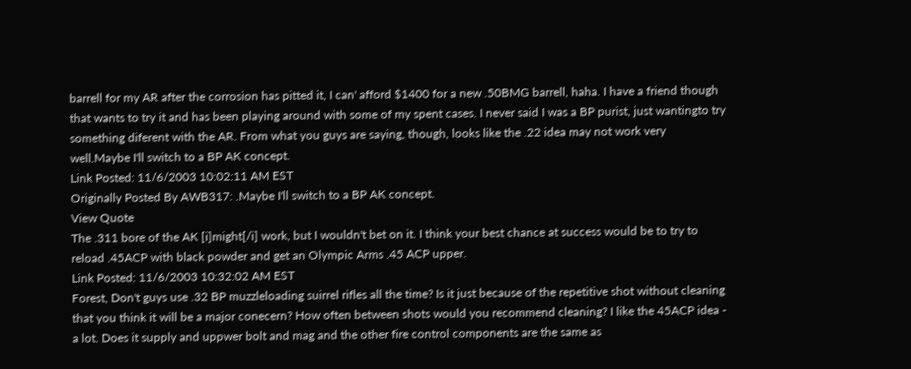barrell for my AR after the corrosion has pitted it, I can' afford $1400 for a new .50BMG barrell, haha. I have a friend though that wants to try it and has been playing around with some of my spent cases. I never said I was a BP purist, just wantingto try something diferent with the AR. From what you guys are saying, though, looks like the .22 idea may not work very well.Maybe I'll switch to a BP AK concept.
Link Posted: 11/6/2003 10:02:11 AM EST
Originally Posted By AWB317: .Maybe I'll switch to a BP AK concept.
View Quote
The .311 bore of the AK [i]might[/i] work, but I wouldn't bet on it. I think your best chance at success would be to try to reload .45ACP with black powder and get an Olympic Arms .45 ACP upper.
Link Posted: 11/6/2003 10:32:02 AM EST
Forest, Don't guys use .32 BP muzzleloading suirrel rifles all the time? Is it just because of the repetitive shot without cleaning that you think it will be a major conecern? How often between shots would you recommend cleaning? I like the 45ACP idea - a lot. Does it supply and uppwer bolt and mag and the other fire control components are the same as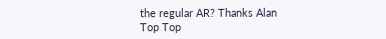the regular AR? Thanks Alan
Top Top